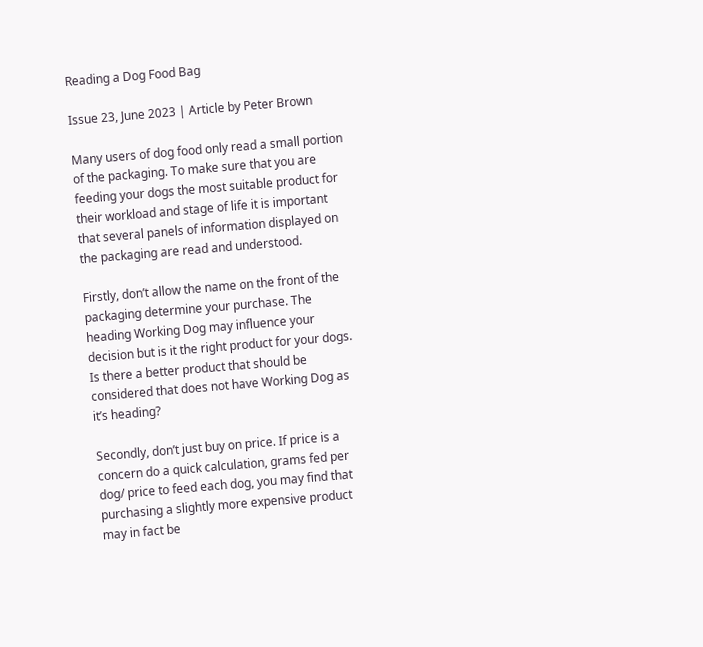Reading a Dog Food Bag

Issue 23, June 2023 | Article by Peter Brown

Many users of dog food only read a small portion of the packaging. To make sure that you are feeding your dogs the most suitable product for their workload and stage of life it is important that several panels of information displayed on the packaging are read and understood.

Firstly, don’t allow the name on the front of the packaging determine your purchase. The heading Working Dog may influence your decision but is it the right product for your dogs. Is there a better product that should be considered that does not have Working Dog as it’s heading?

Secondly, don’t just buy on price. If price is a concern do a quick calculation, grams fed per dog/ price to feed each dog, you may find that purchasing a slightly more expensive product may in fact be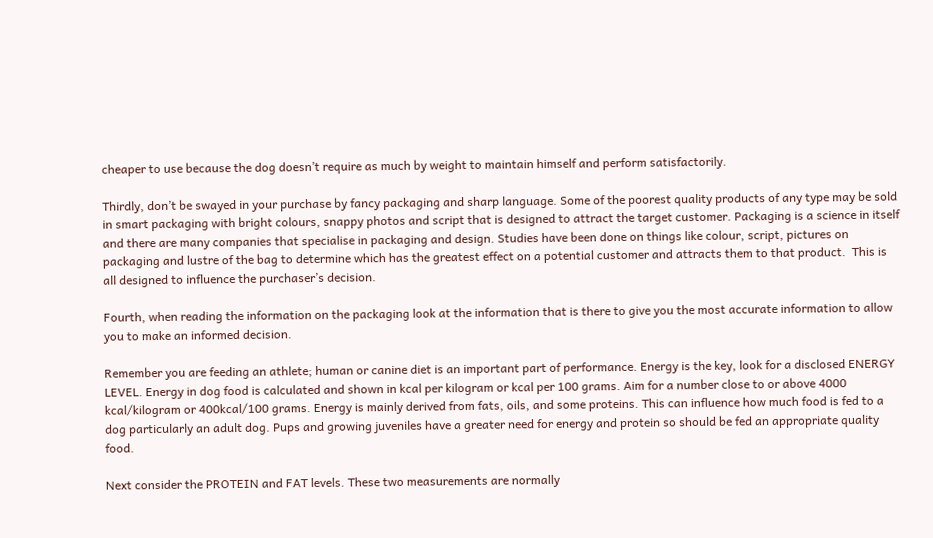cheaper to use because the dog doesn’t require as much by weight to maintain himself and perform satisfactorily.

Thirdly, don’t be swayed in your purchase by fancy packaging and sharp language. Some of the poorest quality products of any type may be sold in smart packaging with bright colours, snappy photos and script that is designed to attract the target customer. Packaging is a science in itself and there are many companies that specialise in packaging and design. Studies have been done on things like colour, script, pictures on packaging and lustre of the bag to determine which has the greatest effect on a potential customer and attracts them to that product.  This is all designed to influence the purchaser’s decision.

Fourth, when reading the information on the packaging look at the information that is there to give you the most accurate information to allow you to make an informed decision.

Remember you are feeding an athlete; human or canine diet is an important part of performance. Energy is the key, look for a disclosed ENERGY LEVEL. Energy in dog food is calculated and shown in kcal per kilogram or kcal per 100 grams. Aim for a number close to or above 4000 kcal/kilogram or 400kcal/100 grams. Energy is mainly derived from fats, oils, and some proteins. This can influence how much food is fed to a dog particularly an adult dog. Pups and growing juveniles have a greater need for energy and protein so should be fed an appropriate quality food.

Next consider the PROTEIN and FAT levels. These two measurements are normally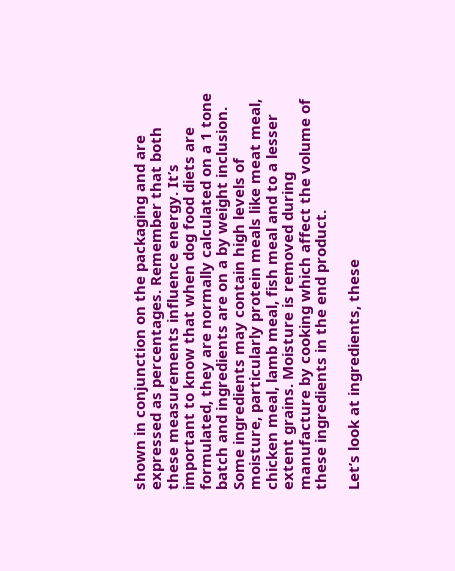shown in conjunction on the packaging and are expressed as percentages. Remember that both these measurements influence energy. It’s important to know that when dog food diets are formulated, they are normally calculated on a 1 tone batch and ingredients are on a by weight inclusion. Some ingredients may contain high levels of moisture, particularly protein meals like meat meal, chicken meal, lamb meal, fish meal and to a lesser extent grains. Moisture is removed during manufacture by cooking which affect the volume of these ingredients in the end product.

Let’s look at ingredients, these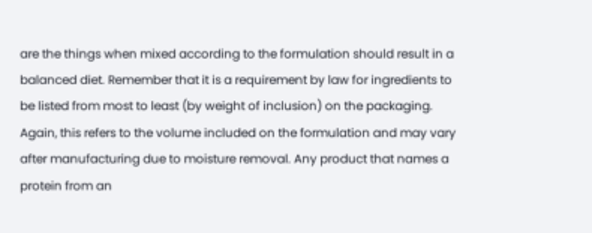are the things when mixed according to the formulation should result in a balanced diet. Remember that it is a requirement by law for ingredients to be listed from most to least (by weight of inclusion) on the packaging. Again, this refers to the volume included on the formulation and may vary after manufacturing due to moisture removal. Any product that names a protein from an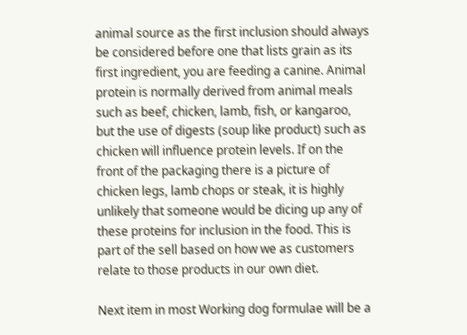animal source as the first inclusion should always be considered before one that lists grain as its first ingredient, you are feeding a canine. Animal protein is normally derived from animal meals such as beef, chicken, lamb, fish, or kangaroo, but the use of digests (soup like product) such as chicken will influence protein levels. If on the front of the packaging there is a picture of chicken legs, lamb chops or steak, it is highly unlikely that someone would be dicing up any of these proteins for inclusion in the food. This is part of the sell based on how we as customers relate to those products in our own diet.

Next item in most Working dog formulae will be a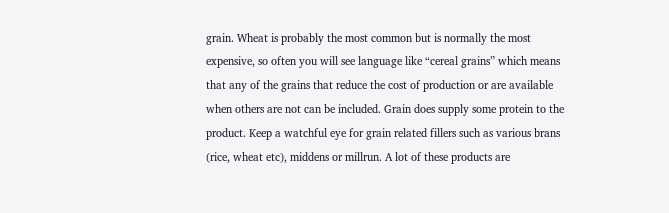grain. Wheat is probably the most common but is normally the most expensive, so often you will see language like “cereal grains” which means that any of the grains that reduce the cost of production or are available when others are not can be included. Grain does supply some protein to the product. Keep a watchful eye for grain related fillers such as various brans (rice, wheat etc), middens or millrun. A lot of these products are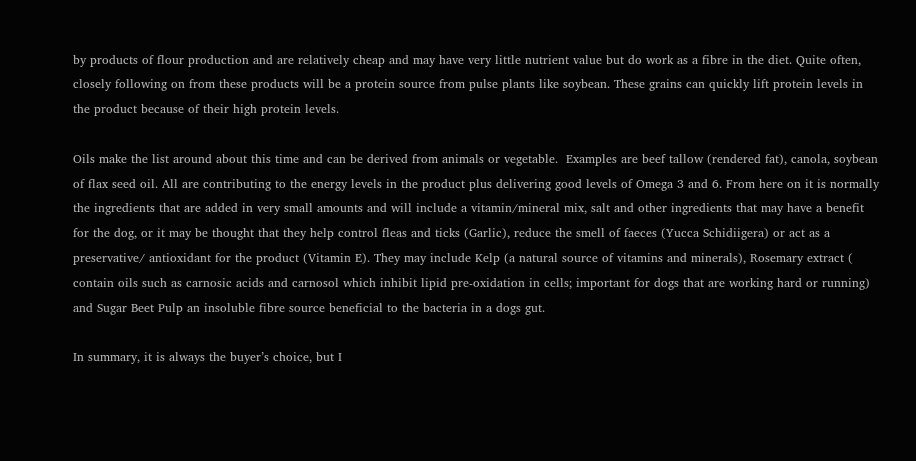by products of flour production and are relatively cheap and may have very little nutrient value but do work as a fibre in the diet. Quite often, closely following on from these products will be a protein source from pulse plants like soybean. These grains can quickly lift protein levels in the product because of their high protein levels.

Oils make the list around about this time and can be derived from animals or vegetable.  Examples are beef tallow (rendered fat), canola, soybean of flax seed oil. All are contributing to the energy levels in the product plus delivering good levels of Omega 3 and 6. From here on it is normally the ingredients that are added in very small amounts and will include a vitamin/mineral mix, salt and other ingredients that may have a benefit for the dog, or it may be thought that they help control fleas and ticks (Garlic), reduce the smell of faeces (Yucca Schidiigera) or act as a preservative/ antioxidant for the product (Vitamin E). They may include Kelp (a natural source of vitamins and minerals), Rosemary extract ( contain oils such as carnosic acids and carnosol which inhibit lipid pre-oxidation in cells; important for dogs that are working hard or running) and Sugar Beet Pulp an insoluble fibre source beneficial to the bacteria in a dogs gut.

In summary, it is always the buyer’s choice, but I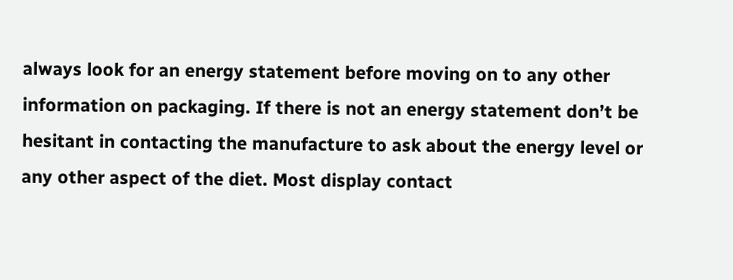always look for an energy statement before moving on to any other information on packaging. If there is not an energy statement don’t be hesitant in contacting the manufacture to ask about the energy level or any other aspect of the diet. Most display contact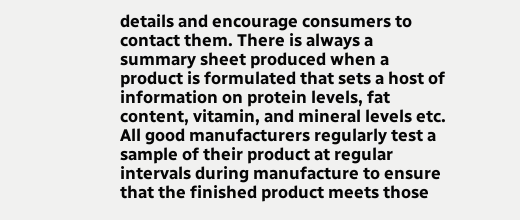details and encourage consumers to contact them. There is always a summary sheet produced when a product is formulated that sets a host of information on protein levels, fat content, vitamin, and mineral levels etc. All good manufacturers regularly test a sample of their product at regular intervals during manufacture to ensure that the finished product meets those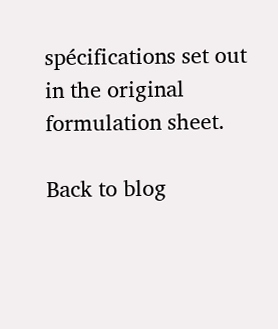spécifications set out in the original formulation sheet.

Back to blog